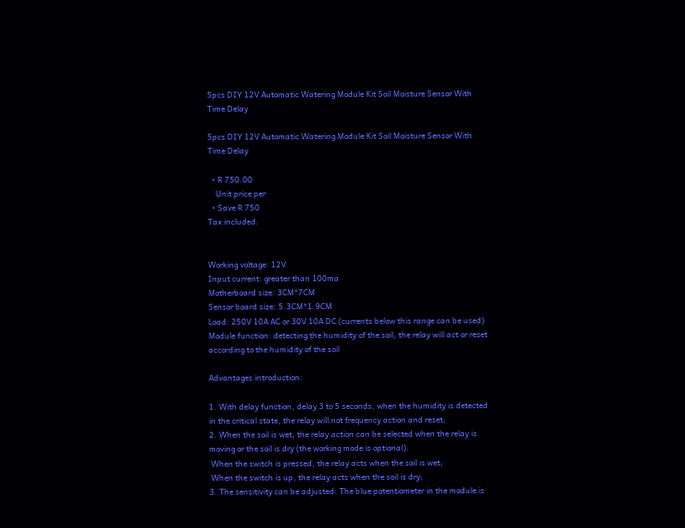5pcs DIY 12V Automatic Watering Module Kit Soil Moisture Sensor With Time Delay

5pcs DIY 12V Automatic Watering Module Kit Soil Moisture Sensor With Time Delay

  • R 750.00
    Unit price per
  • Save R 750
Tax included.


Working voltage: 12V
Input current: greater than 100ma
Motherboard size: 3CM*7CM
Sensor board size: 5.3CM*1.9CM
Load: 250V 10A AC or 30V 10A DC (currents below this range can be used)
Module function: detecting the humidity of the soil, the relay will act or reset according to the humidity of the soil

Advantages introduction:

1. With delay function, delay 3 to 5 seconds, when the humidity is detected in the critical state, the relay will not frequency action and reset;
2. When the soil is wet, the relay action can be selected when the relay is moving or the soil is dry (the working mode is optional).
 When the switch is pressed, the relay acts when the soil is wet;
 When the switch is up, the relay acts when the soil is dry;
3. The sensitivity can be adjusted. The blue potentiometer in the module is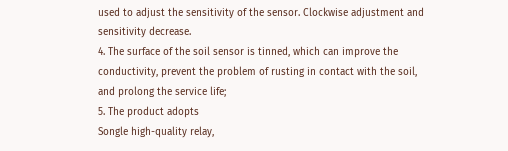used to adjust the sensitivity of the sensor. Clockwise adjustment and sensitivity decrease.
4. The surface of the soil sensor is tinned, which can improve the conductivity, prevent the problem of rusting in contact with the soil, and prolong the service life;
5. The product adopts
Songle high-quality relay,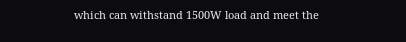which can withstand 1500W load and meet the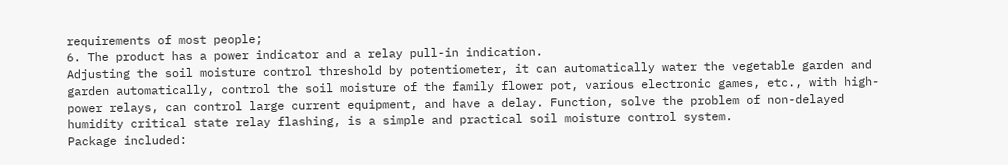requirements of most people;
6. The product has a power indicator and a relay pull-in indication.
Adjusting the soil moisture control threshold by potentiometer, it can automatically water the vegetable garden and garden automatically, control the soil moisture of the family flower pot, various electronic games, etc., with high-power relays, can control large current equipment, and have a delay. Function, solve the problem of non-delayed humidity critical state relay flashing, is a simple and practical soil moisture control system.
Package included: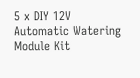5 x DIY 12V Automatic Watering Module Kit